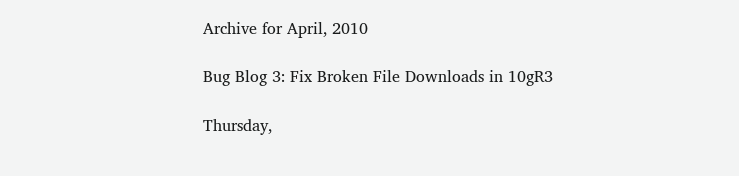Archive for April, 2010

Bug Blog 3: Fix Broken File Downloads in 10gR3

Thursday,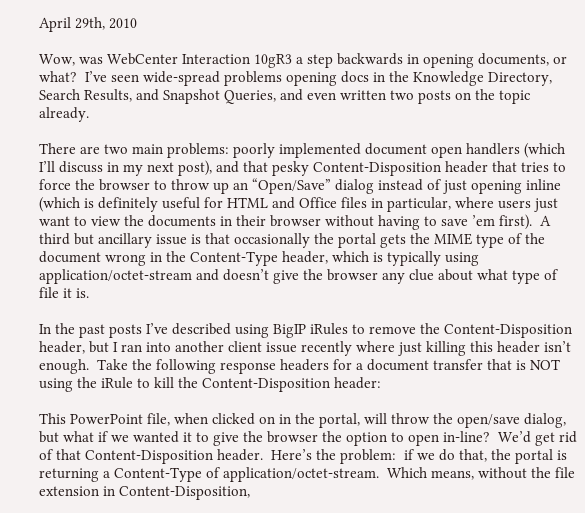April 29th, 2010

Wow, was WebCenter Interaction 10gR3 a step backwards in opening documents, or what?  I’ve seen wide-spread problems opening docs in the Knowledge Directory, Search Results, and Snapshot Queries, and even written two posts on the topic already.

There are two main problems: poorly implemented document open handlers (which I’ll discuss in my next post), and that pesky Content-Disposition header that tries to force the browser to throw up an “Open/Save” dialog instead of just opening inline (which is definitely useful for HTML and Office files in particular, where users just want to view the documents in their browser without having to save ’em first).  A third but ancillary issue is that occasionally the portal gets the MIME type of the document wrong in the Content-Type header, which is typically using application/octet-stream and doesn’t give the browser any clue about what type of file it is.

In the past posts I’ve described using BigIP iRules to remove the Content-Disposition header, but I ran into another client issue recently where just killing this header isn’t enough.  Take the following response headers for a document transfer that is NOT using the iRule to kill the Content-Disposition header:

This PowerPoint file, when clicked on in the portal, will throw the open/save dialog, but what if we wanted it to give the browser the option to open in-line?  We’d get rid of that Content-Disposition header.  Here’s the problem:  if we do that, the portal is returning a Content-Type of application/octet-stream.  Which means, without the file extension in Content-Disposition,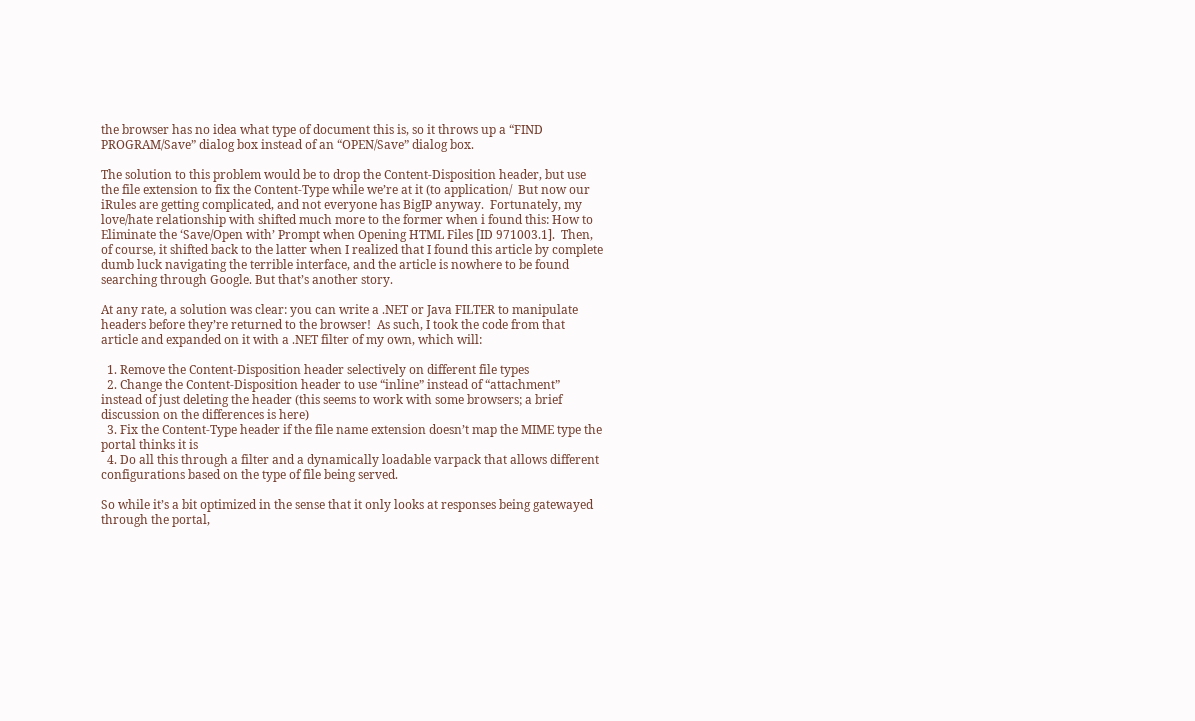the browser has no idea what type of document this is, so it throws up a “FIND PROGRAM/Save” dialog box instead of an “OPEN/Save” dialog box.

The solution to this problem would be to drop the Content-Disposition header, but use the file extension to fix the Content-Type while we’re at it (to application/  But now our iRules are getting complicated, and not everyone has BigIP anyway.  Fortunately, my love/hate relationship with shifted much more to the former when i found this: How to Eliminate the ‘Save/Open with’ Prompt when Opening HTML Files [ID 971003.1].  Then, of course, it shifted back to the latter when I realized that I found this article by complete dumb luck navigating the terrible interface, and the article is nowhere to be found searching through Google. But that’s another story.

At any rate, a solution was clear: you can write a .NET or Java FILTER to manipulate headers before they’re returned to the browser!  As such, I took the code from that article and expanded on it with a .NET filter of my own, which will:

  1. Remove the Content-Disposition header selectively on different file types
  2. Change the Content-Disposition header to use “inline” instead of “attachment” instead of just deleting the header (this seems to work with some browsers; a brief discussion on the differences is here)
  3. Fix the Content-Type header if the file name extension doesn’t map the MIME type the portal thinks it is
  4. Do all this through a filter and a dynamically loadable varpack that allows different configurations based on the type of file being served.

So while it’s a bit optimized in the sense that it only looks at responses being gatewayed through the portal,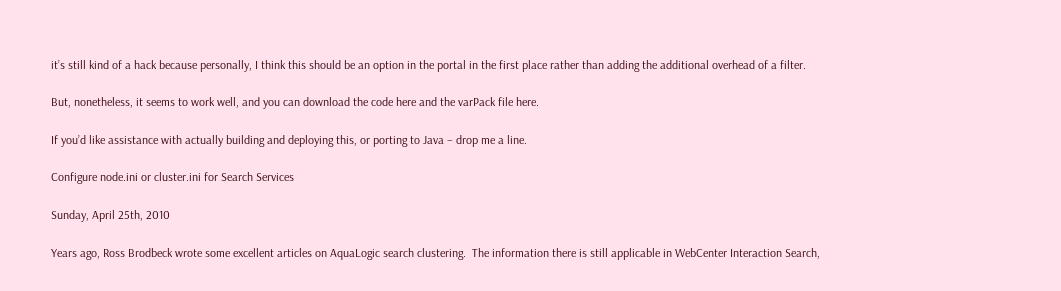it’s still kind of a hack because personally, I think this should be an option in the portal in the first place rather than adding the additional overhead of a filter.

But, nonetheless, it seems to work well, and you can download the code here and the varPack file here.

If you’d like assistance with actually building and deploying this, or porting to Java – drop me a line.

Configure node.ini or cluster.ini for Search Services

Sunday, April 25th, 2010

Years ago, Ross Brodbeck wrote some excellent articles on AquaLogic search clustering.  The information there is still applicable in WebCenter Interaction Search,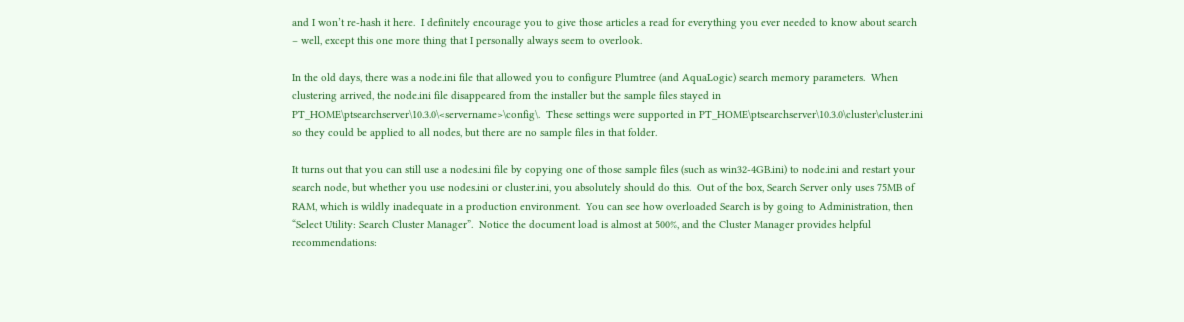and I won’t re-hash it here.  I definitely encourage you to give those articles a read for everything you ever needed to know about search – well, except this one more thing that I personally always seem to overlook.

In the old days, there was a node.ini file that allowed you to configure Plumtree (and AquaLogic) search memory parameters.  When clustering arrived, the node.ini file disappeared from the installer but the sample files stayed in PT_HOME\ptsearchserver\10.3.0\<servername>\config\.  These settings were supported in PT_HOME\ptsearchserver\10.3.0\cluster\cluster.ini so they could be applied to all nodes, but there are no sample files in that folder.

It turns out that you can still use a nodes.ini file by copying one of those sample files (such as win32-4GB.ini) to node.ini and restart your search node, but whether you use nodes.ini or cluster.ini, you absolutely should do this.  Out of the box, Search Server only uses 75MB of RAM, which is wildly inadequate in a production environment.  You can see how overloaded Search is by going to Administration, then “Select Utility: Search Cluster Manager”.  Notice the document load is almost at 500%, and the Cluster Manager provides helpful recommendations: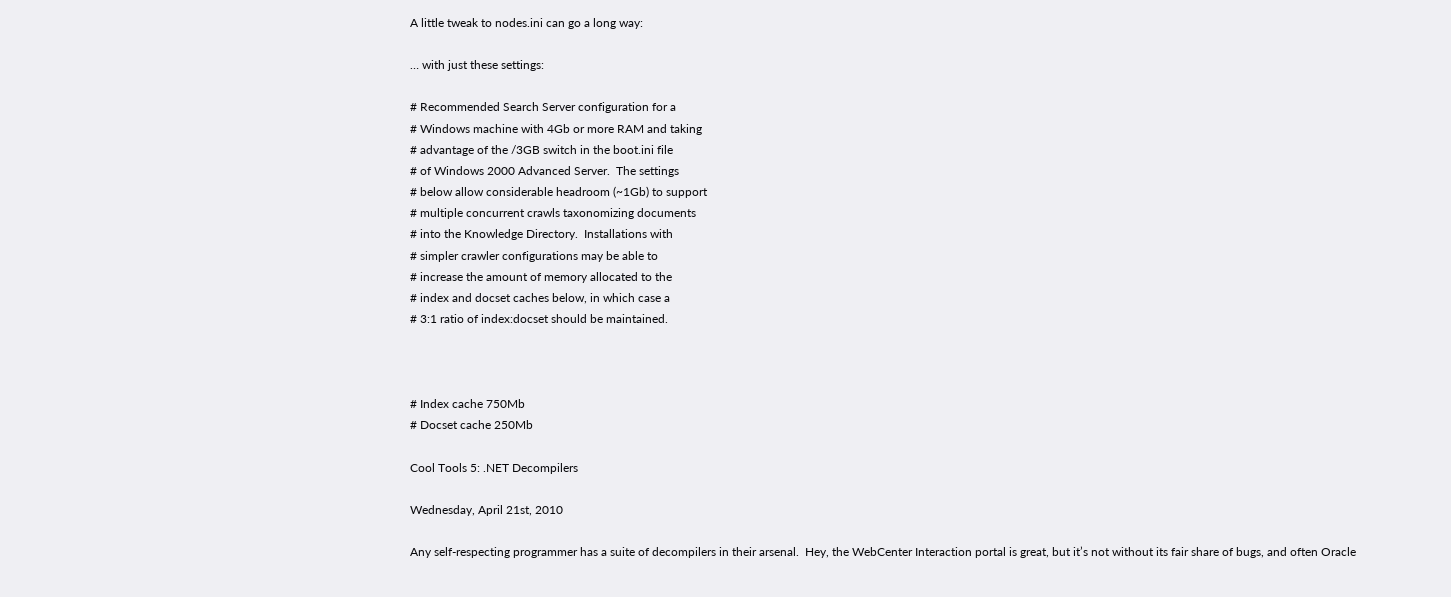A little tweak to nodes.ini can go a long way:

… with just these settings:

# Recommended Search Server configuration for a
# Windows machine with 4Gb or more RAM and taking
# advantage of the /3GB switch in the boot.ini file
# of Windows 2000 Advanced Server.  The settings
# below allow considerable headroom (~1Gb) to support
# multiple concurrent crawls taxonomizing documents
# into the Knowledge Directory.  Installations with
# simpler crawler configurations may be able to
# increase the amount of memory allocated to the
# index and docset caches below, in which case a
# 3:1 ratio of index:docset should be maintained.



# Index cache 750Mb
# Docset cache 250Mb

Cool Tools 5: .NET Decompilers

Wednesday, April 21st, 2010

Any self-respecting programmer has a suite of decompilers in their arsenal.  Hey, the WebCenter Interaction portal is great, but it’s not without its fair share of bugs, and often Oracle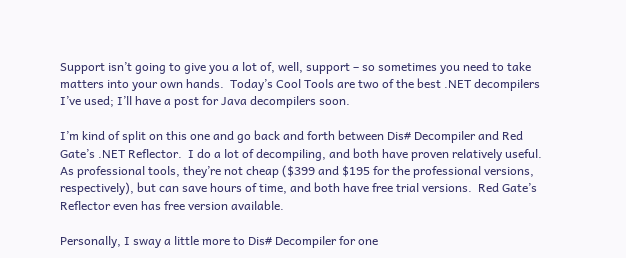Support isn’t going to give you a lot of, well, support – so sometimes you need to take matters into your own hands.  Today’s Cool Tools are two of the best .NET decompilers I’ve used; I’ll have a post for Java decompilers soon.

I’m kind of split on this one and go back and forth between Dis# Decompiler and Red Gate’s .NET Reflector.  I do a lot of decompiling, and both have proven relatively useful. As professional tools, they’re not cheap ($399 and $195 for the professional versions, respectively), but can save hours of time, and both have free trial versions.  Red Gate’s Reflector even has free version available.

Personally, I sway a little more to Dis# Decompiler for one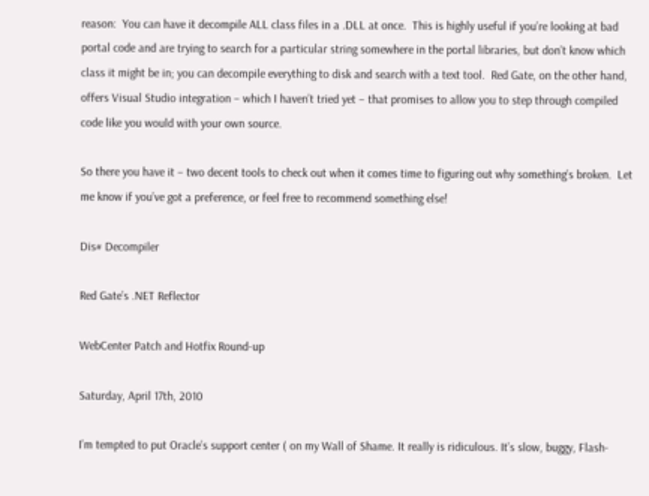reason:  You can have it decompile ALL class files in a .DLL at once.  This is highly useful if you’re looking at bad portal code and are trying to search for a particular string somewhere in the portal libraries, but don’t know which class it might be in; you can decompile everything to disk and search with a text tool.  Red Gate, on the other hand, offers Visual Studio integration – which I haven’t tried yet – that promises to allow you to step through compiled code like you would with your own source.

So there you have it – two decent tools to check out when it comes time to figuring out why something’s broken.  Let me know if you’ve got a preference, or feel free to recommend something else!

Dis# Decompiler

Red Gate’s .NET Reflector

WebCenter Patch and Hotfix Round-up

Saturday, April 17th, 2010

I’m tempted to put Oracle’s support center ( on my Wall of Shame. It really is ridiculous. It’s slow, buggy, Flash-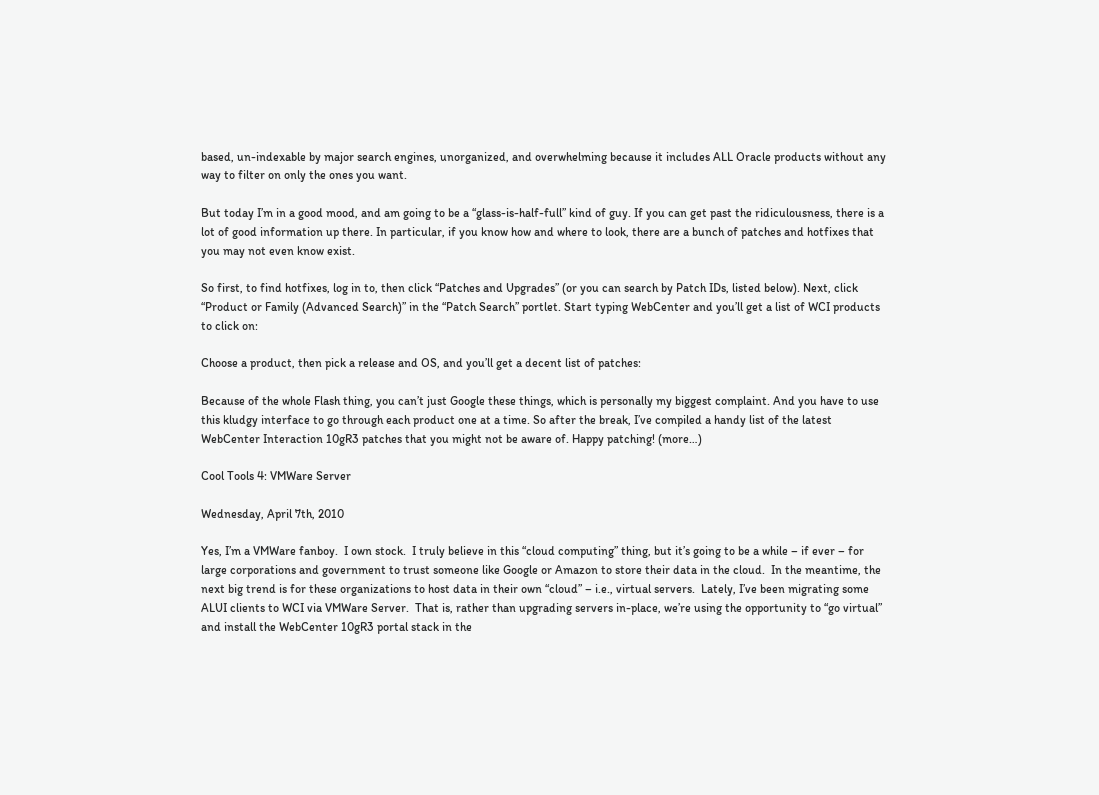based, un-indexable by major search engines, unorganized, and overwhelming because it includes ALL Oracle products without any way to filter on only the ones you want.

But today I’m in a good mood, and am going to be a “glass-is-half-full” kind of guy. If you can get past the ridiculousness, there is a lot of good information up there. In particular, if you know how and where to look, there are a bunch of patches and hotfixes that you may not even know exist.

So first, to find hotfixes, log in to, then click “Patches and Upgrades” (or you can search by Patch IDs, listed below). Next, click “Product or Family (Advanced Search)” in the “Patch Search” portlet. Start typing WebCenter and you’ll get a list of WCI products to click on:

Choose a product, then pick a release and OS, and you’ll get a decent list of patches:

Because of the whole Flash thing, you can’t just Google these things, which is personally my biggest complaint. And you have to use this kludgy interface to go through each product one at a time. So after the break, I’ve compiled a handy list of the latest WebCenter Interaction 10gR3 patches that you might not be aware of. Happy patching! (more…)

Cool Tools 4: VMWare Server

Wednesday, April 7th, 2010

Yes, I’m a VMWare fanboy.  I own stock.  I truly believe in this “cloud computing” thing, but it’s going to be a while – if ever – for large corporations and government to trust someone like Google or Amazon to store their data in the cloud.  In the meantime, the next big trend is for these organizations to host data in their own “cloud” – i.e., virtual servers.  Lately, I’ve been migrating some ALUI clients to WCI via VMWare Server.  That is, rather than upgrading servers in-place, we’re using the opportunity to “go virtual” and install the WebCenter 10gR3 portal stack in the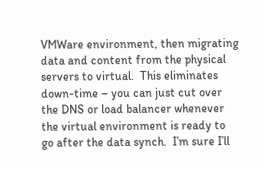VMWare environment, then migrating data and content from the physical servers to virtual.  This eliminates down-time – you can just cut over the DNS or load balancer whenever the virtual environment is ready to go after the data synch.  I’m sure I’ll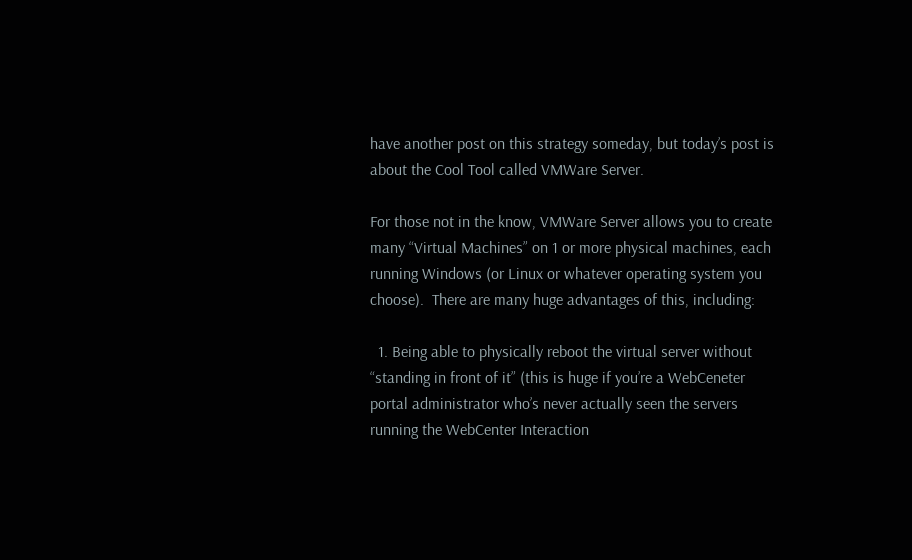have another post on this strategy someday, but today’s post is about the Cool Tool called VMWare Server.

For those not in the know, VMWare Server allows you to create many “Virtual Machines” on 1 or more physical machines, each running Windows (or Linux or whatever operating system you choose).  There are many huge advantages of this, including:

  1. Being able to physically reboot the virtual server without “standing in front of it” (this is huge if you’re a WebCeneter portal administrator who’s never actually seen the servers running the WebCenter Interaction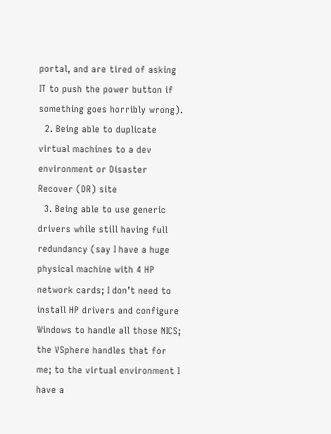portal, and are tired of asking IT to push the power button if something goes horribly wrong).
  2. Being able to duplicate virtual machines to a dev environment or Disaster Recover (DR) site
  3. Being able to use generic drivers while still having full redundancy (say I have a huge physical machine with 4 HP network cards; I don’t need to install HP drivers and configure Windows to handle all those NICS; the VSphere handles that for me; to the virtual environment I have a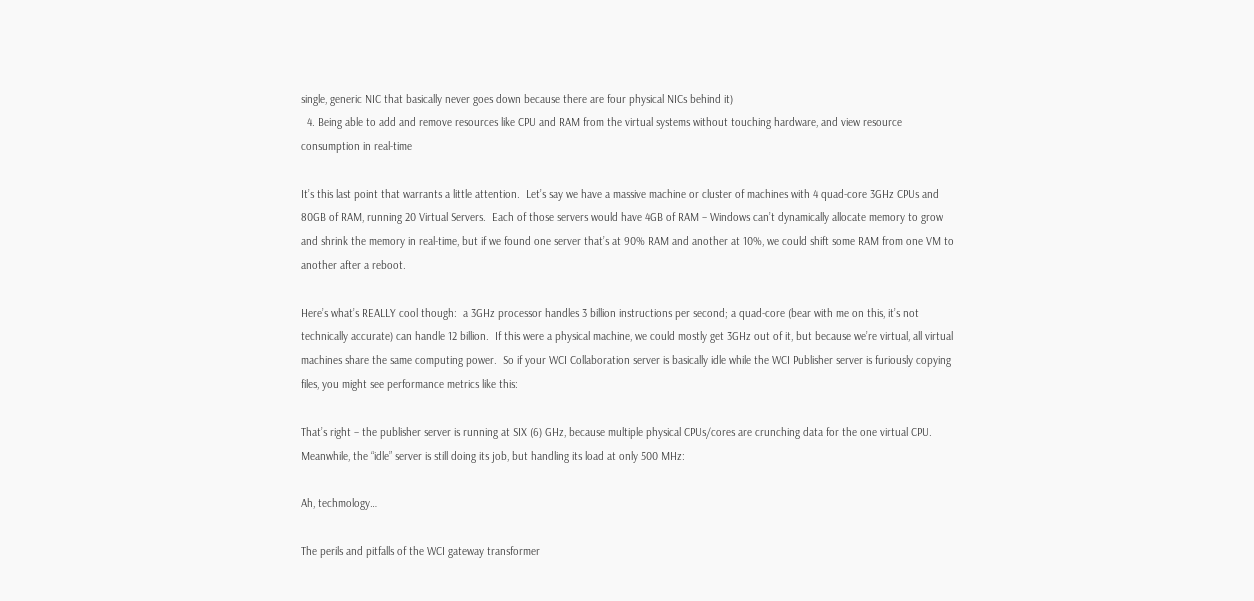single, generic NIC that basically never goes down because there are four physical NICs behind it)
  4. Being able to add and remove resources like CPU and RAM from the virtual systems without touching hardware, and view resource consumption in real-time

It’s this last point that warrants a little attention.  Let’s say we have a massive machine or cluster of machines with 4 quad-core 3GHz CPUs and 80GB of RAM, running 20 Virtual Servers.  Each of those servers would have 4GB of RAM – Windows can’t dynamically allocate memory to grow and shrink the memory in real-time, but if we found one server that’s at 90% RAM and another at 10%, we could shift some RAM from one VM to another after a reboot.

Here’s what’s REALLY cool though:  a 3GHz processor handles 3 billion instructions per second; a quad-core (bear with me on this, it’s not technically accurate) can handle 12 billion.  If this were a physical machine, we could mostly get 3GHz out of it, but because we’re virtual, all virtual machines share the same computing power.  So if your WCI Collaboration server is basically idle while the WCI Publisher server is furiously copying files, you might see performance metrics like this:

That’s right – the publisher server is running at SIX (6) GHz, because multiple physical CPUs/cores are crunching data for the one virtual CPU.  Meanwhile, the “idle” server is still doing its job, but handling its load at only 500 MHz:

Ah, techmology…

The perils and pitfalls of the WCI gateway transformer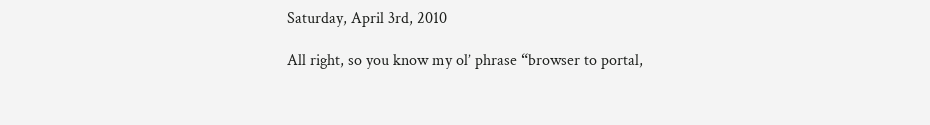Saturday, April 3rd, 2010

All right, so you know my ol’ phrase “browser to portal,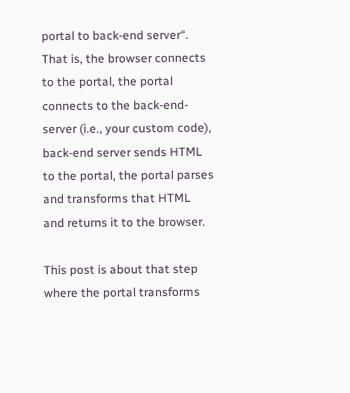portal to back-end server“.  That is, the browser connects to the portal, the portal connects to the back-end-server (i.e., your custom code), back-end server sends HTML to the portal, the portal parses and transforms that HTML and returns it to the browser.

This post is about that step where the portal transforms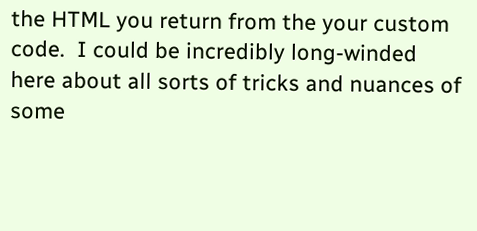the HTML you return from the your custom code.  I could be incredibly long-winded here about all sorts of tricks and nuances of some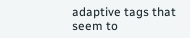adaptive tags that seem to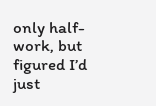only half-work, but figured I’d just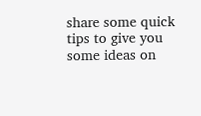share some quick tips to give you some ideas on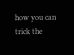how you can trick the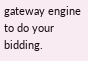gateway engine to do your bidding.